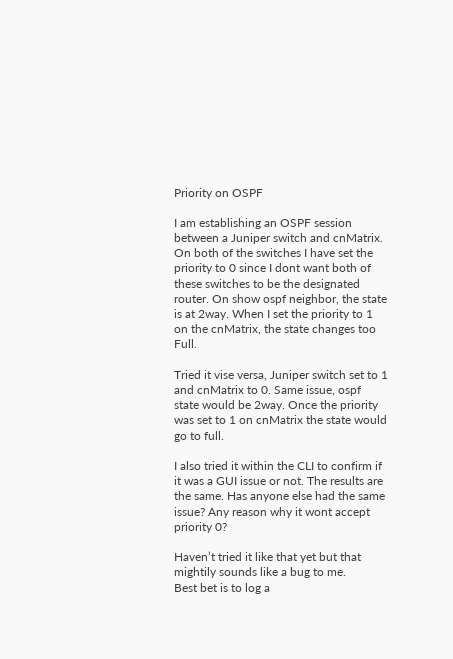Priority on OSPF

I am establishing an OSPF session between a Juniper switch and cnMatrix. On both of the switches I have set the priority to 0 since I dont want both of these switches to be the designated router. On show ospf neighbor, the state is at 2way. When I set the priority to 1 on the cnMatrix, the state changes too Full.

Tried it vise versa, Juniper switch set to 1 and cnMatrix to 0. Same issue, ospf state would be 2way. Once the priority was set to 1 on cnMatrix the state would go to full.

I also tried it within the CLI to confirm if it was a GUI issue or not. The results are the same. Has anyone else had the same issue? Any reason why it wont accept priority 0?

Haven’t tried it like that yet but that mightily sounds like a bug to me.
Best bet is to log a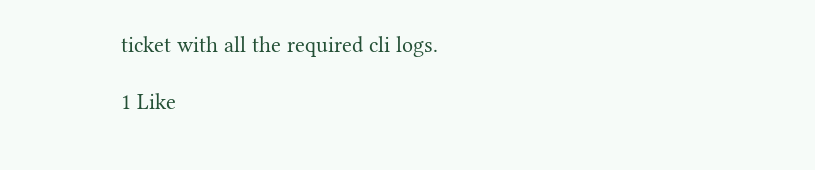ticket with all the required cli logs.

1 Like